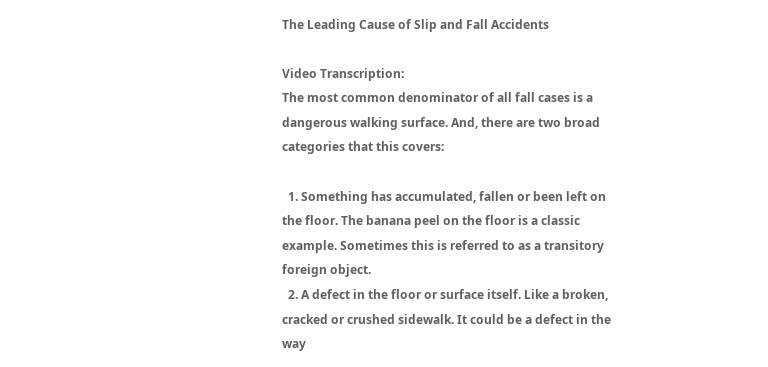The Leading Cause of Slip and Fall Accidents

Video Transcription:
The most common denominator of all fall cases is a dangerous walking surface. And, there are two broad categories that this covers:

  1. Something has accumulated, fallen or been left on the floor. The banana peel on the floor is a classic example. Sometimes this is referred to as a transitory foreign object.
  2. A defect in the floor or surface itself. Like a broken, cracked or crushed sidewalk. It could be a defect in the way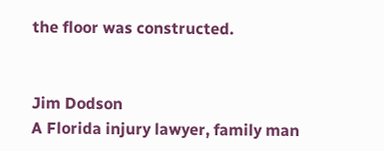the floor was constructed.


Jim Dodson
A Florida injury lawyer, family man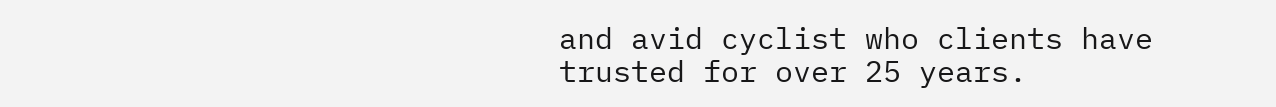and avid cyclist who clients have trusted for over 25 years.